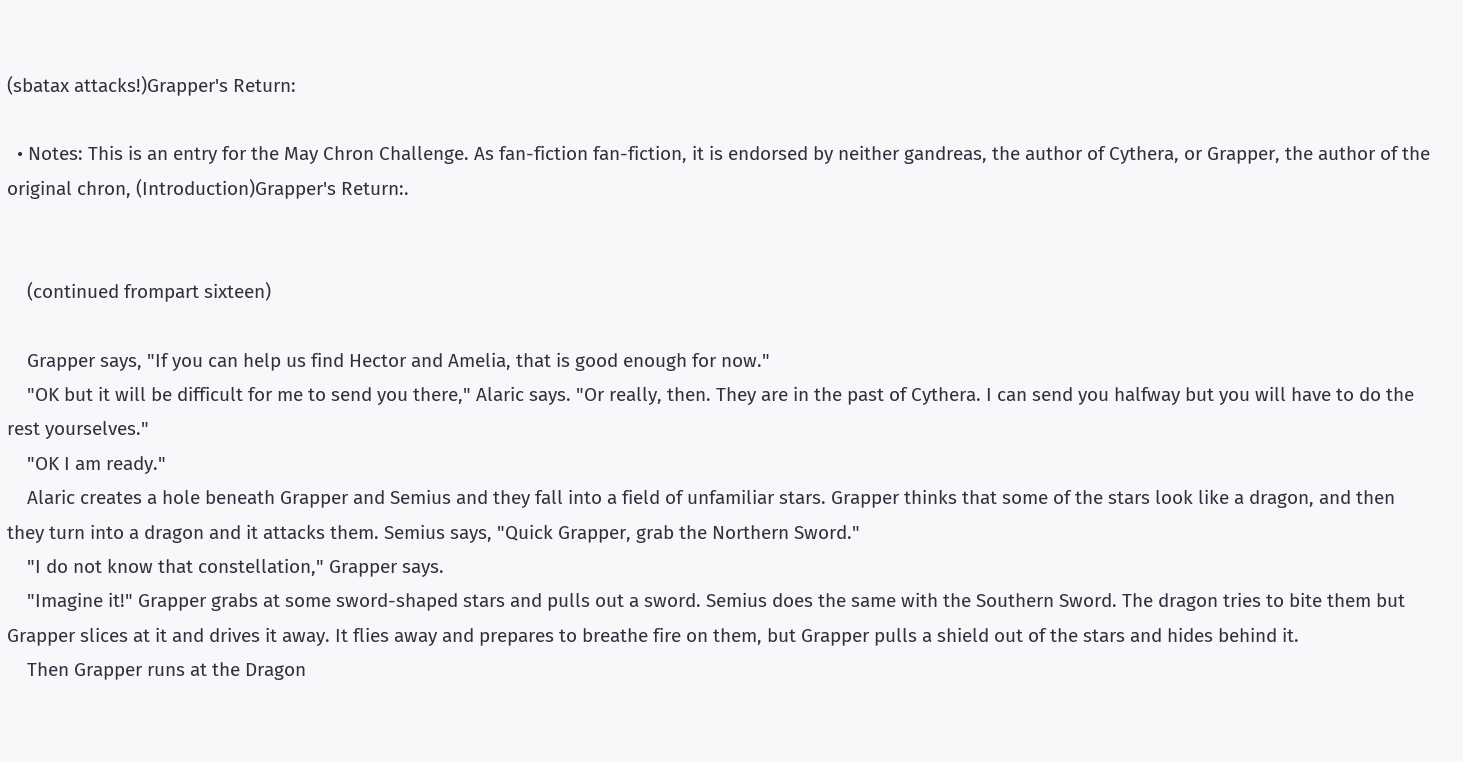(sbatax attacks!)Grapper's Return:

  • Notes: This is an entry for the May Chron Challenge. As fan-fiction fan-fiction, it is endorsed by neither gandreas, the author of Cythera, or Grapper, the author of the original chron, (Introduction)Grapper's Return:.


    (continued frompart sixteen)

    Grapper says, "If you can help us find Hector and Amelia, that is good enough for now."
    "OK but it will be difficult for me to send you there," Alaric says. "Or really, then. They are in the past of Cythera. I can send you halfway but you will have to do the rest yourselves."
    "OK I am ready."
    Alaric creates a hole beneath Grapper and Semius and they fall into a field of unfamiliar stars. Grapper thinks that some of the stars look like a dragon, and then they turn into a dragon and it attacks them. Semius says, "Quick Grapper, grab the Northern Sword."
    "I do not know that constellation," Grapper says.
    "Imagine it!" Grapper grabs at some sword-shaped stars and pulls out a sword. Semius does the same with the Southern Sword. The dragon tries to bite them but Grapper slices at it and drives it away. It flies away and prepares to breathe fire on them, but Grapper pulls a shield out of the stars and hides behind it.
    Then Grapper runs at the Dragon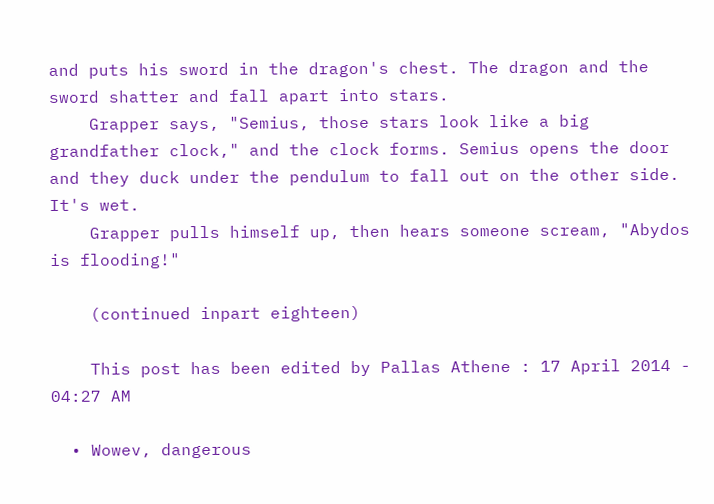and puts his sword in the dragon's chest. The dragon and the sword shatter and fall apart into stars.
    Grapper says, "Semius, those stars look like a big grandfather clock," and the clock forms. Semius opens the door and they duck under the pendulum to fall out on the other side. It's wet.
    Grapper pulls himself up, then hears someone scream, "Abydos is flooding!"

    (continued inpart eighteen)

    This post has been edited by Pallas Athene : 17 April 2014 - 04:27 AM

  • Wowev, dangerous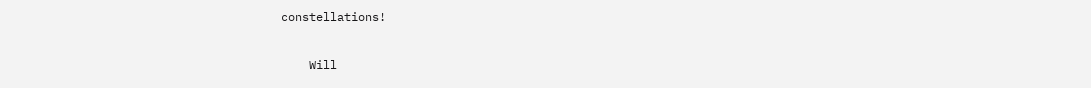constellations!

    Will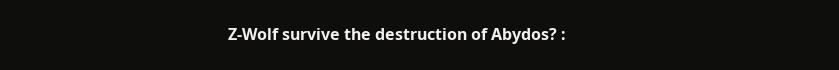Z-Wolf survive the destruction of Abydos? :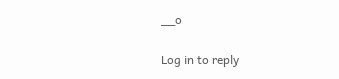__o

Log in to reply